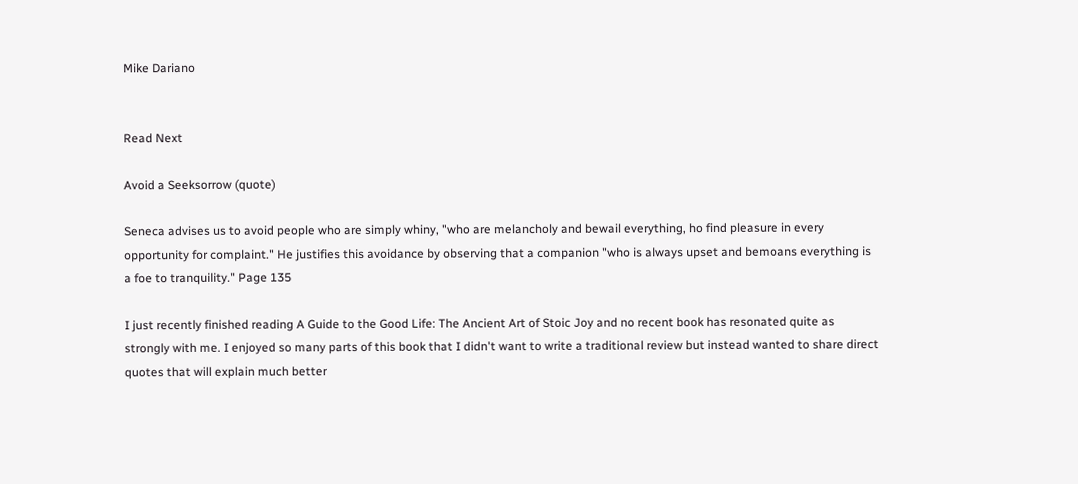Mike Dariano


Read Next

Avoid a Seeksorrow (quote)

Seneca advises us to avoid people who are simply whiny, "who are melancholy and bewail everything, ho find pleasure in every opportunity for complaint." He justifies this avoidance by observing that a companion "who is always upset and bemoans everything is a foe to tranquility." Page 135

I just recently finished reading A Guide to the Good Life: The Ancient Art of Stoic Joy and no recent book has resonated quite as strongly with me. I enjoyed so many parts of this book that I didn't want to write a traditional review but instead wanted to share direct quotes that will explain much better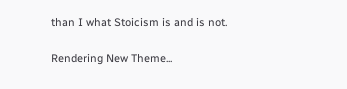than I what Stoicism is and is not.

Rendering New Theme...